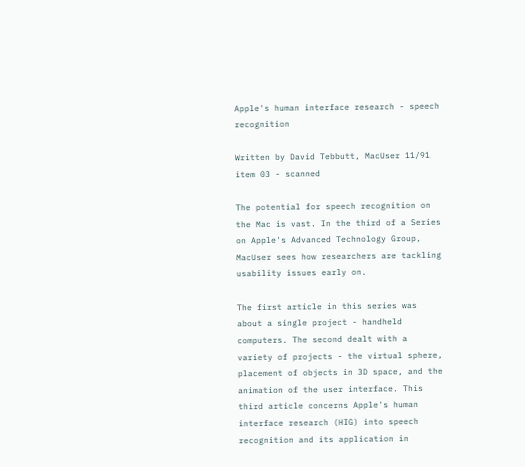Apple's human interface research - speech recognition

Written by David Tebbutt, MacUser 11/91 item 03 - scanned

The potential for speech recognition on the Mac is vast. In the third of a Series on Apple's Advanced Technology Group, MacUser sees how researchers are tackling usability issues early on.

The first article in this series was about a single project - handheld computers. The second dealt with a variety of projects - the virtual sphere, placement of objects in 3D space, and the animation of the user interface. This third article concerns Apple's human interface research (HIG) into speech recognition and its application in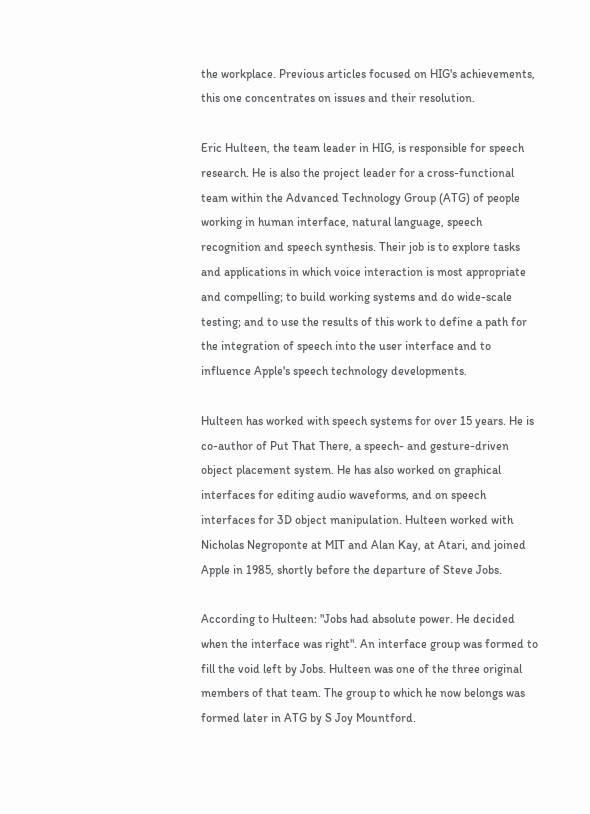the workplace. Previous articles focused on HIG's achievements, this one concentrates on issues and their resolution.

Eric Hulteen, the team leader in HIG, is responsible for speech research. He is also the project leader for a cross-functional team within the Advanced Technology Group (ATG) of people working in human interface, natural language, speech recognition and speech synthesis. Their job is to explore tasks and applications in which voice interaction is most appropriate and compelling; to build working systems and do wide-scale testing; and to use the results of this work to define a path for the integration of speech into the user interface and to influence Apple's speech technology developments.

Hulteen has worked with speech systems for over 15 years. He is co-author of Put That There, a speech- and gesture-driven object placement system. He has also worked on graphical interfaces for editing audio waveforms, and on speech interfaces for 3D object manipulation. Hulteen worked with Nicholas Negroponte at MIT and Alan Kay, at Atari, and joined Apple in 1985, shortly before the departure of Steve Jobs.

According to Hulteen: "Jobs had absolute power. He decided when the interface was right". An interface group was formed to fill the void left by Jobs. Hulteen was one of the three original members of that team. The group to which he now belongs was formed later in ATG by S Joy Mountford.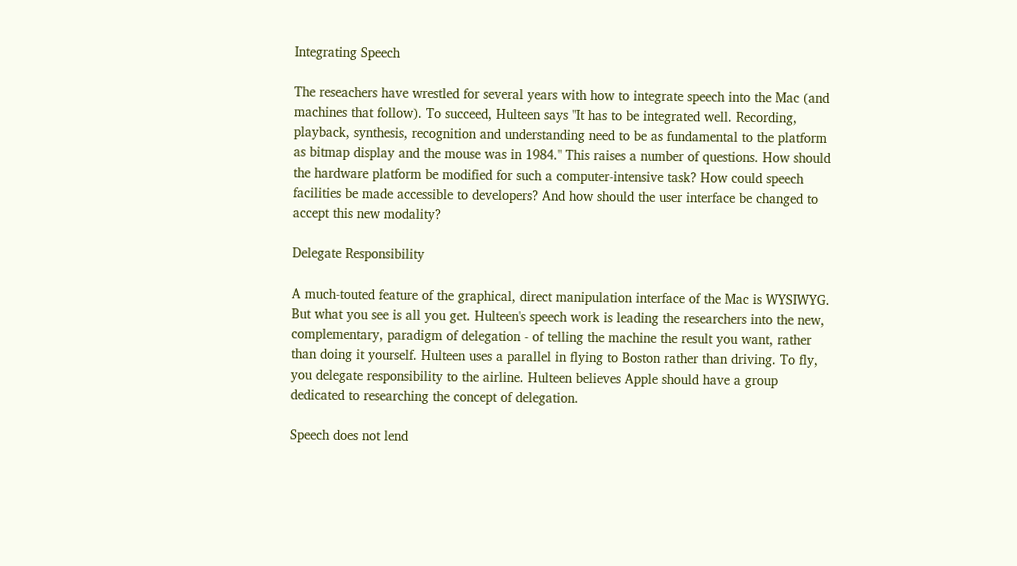Integrating Speech

The reseachers have wrestled for several years with how to integrate speech into the Mac (and machines that follow). To succeed, Hulteen says "It has to be integrated well. Recording, playback, synthesis, recognition and understanding need to be as fundamental to the platform as bitmap display and the mouse was in 1984." This raises a number of questions. How should the hardware platform be modified for such a computer-intensive task? How could speech facilities be made accessible to developers? And how should the user interface be changed to accept this new modality?

Delegate Responsibility

A much-touted feature of the graphical, direct manipulation interface of the Mac is WYSIWYG. But what you see is all you get. Hulteen's speech work is leading the researchers into the new, complementary, paradigm of delegation - of telling the machine the result you want, rather than doing it yourself. Hulteen uses a parallel in flying to Boston rather than driving. To fly, you delegate responsibility to the airline. Hulteen believes Apple should have a group dedicated to researching the concept of delegation.

Speech does not lend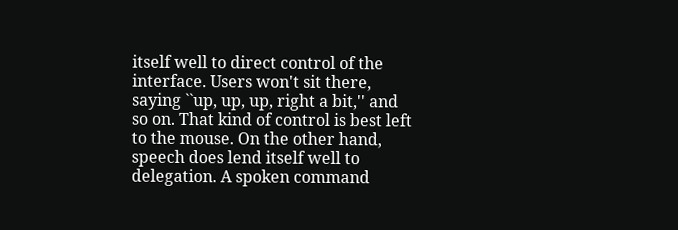itself well to direct control of the interface. Users won't sit there, saying ``up, up, up, right a bit,'' and so on. That kind of control is best left to the mouse. On the other hand, speech does lend itself well to delegation. A spoken command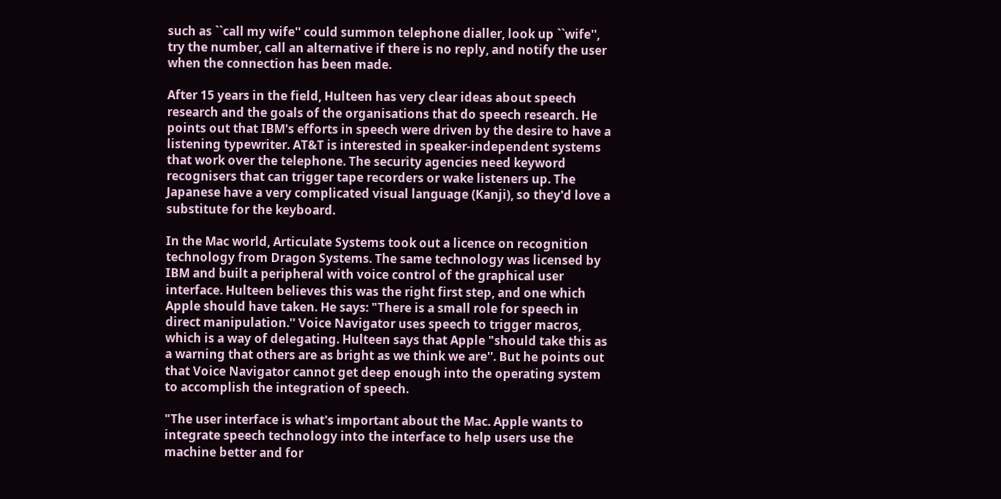such as ``call my wife'' could summon telephone dialler, look up ``wife'', try the number, call an alternative if there is no reply, and notify the user when the connection has been made.

After 15 years in the field, Hulteen has very clear ideas about speech research and the goals of the organisations that do speech research. He points out that IBM's efforts in speech were driven by the desire to have a listening typewriter. AT&T is interested in speaker-independent systems that work over the telephone. The security agencies need keyword recognisers that can trigger tape recorders or wake listeners up. The Japanese have a very complicated visual language (Kanji), so they'd love a substitute for the keyboard.

In the Mac world, Articulate Systems took out a licence on recognition technology from Dragon Systems. The same technology was licensed by IBM and built a peripheral with voice control of the graphical user interface. Hulteen believes this was the right first step, and one which Apple should have taken. He says: "There is a small role for speech in direct manipulation.'' Voice Navigator uses speech to trigger macros, which is a way of delegating. Hulteen says that Apple "should take this as a warning that others are as bright as we think we are''. But he points out that Voice Navigator cannot get deep enough into the operating system to accomplish the integration of speech.

"The user interface is what's important about the Mac. Apple wants to integrate speech technology into the interface to help users use the machine better and for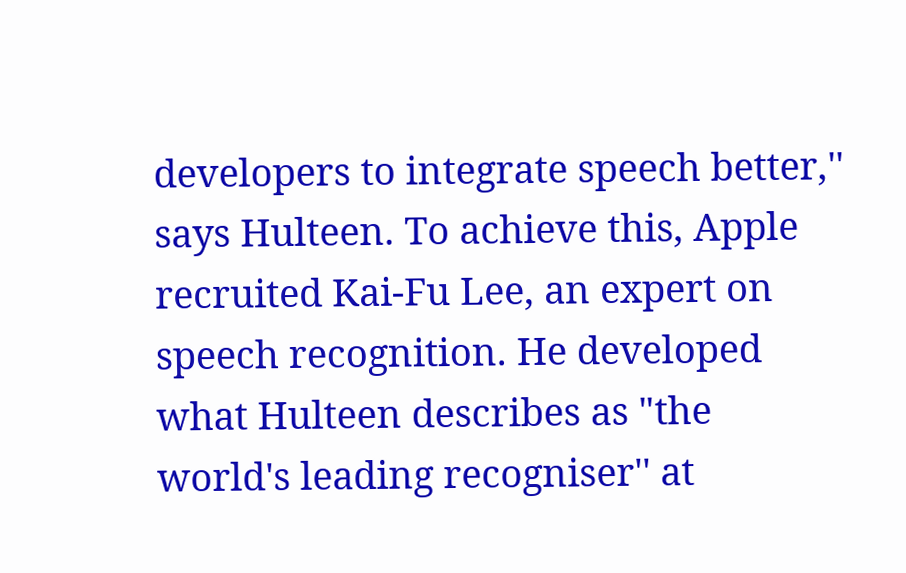developers to integrate speech better,'' says Hulteen. To achieve this, Apple recruited Kai-Fu Lee, an expert on speech recognition. He developed what Hulteen describes as "the world's leading recogniser'' at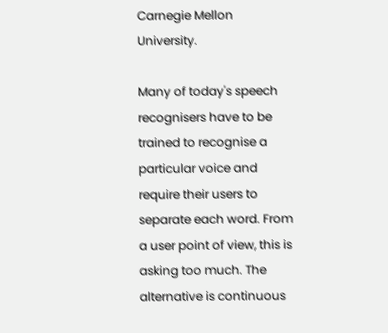Carnegie Mellon University.

Many of today's speech recognisers have to be trained to recognise a particular voice and require their users to separate each word. From a user point of view, this is asking too much. The alternative is continuous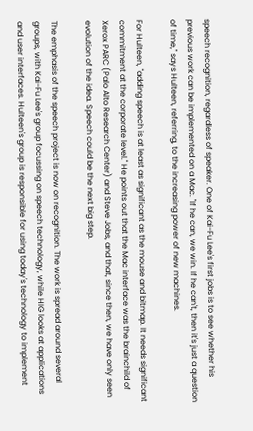speech recognition, regardless of speaker. One of Kai-Fu Lee's first jobs is to see whether his previous work can be implemented on a Mac. "If he can, we win. If he can't, then it's just a question of time,'' says Hulteen, referring, to the increasing power of new machines.

For Hulteen, "adding speech is at least as significant as the mouse and bitmap. It needs significant commitment at the corporate level.'' He points out that the Mac interface was the brainchild of Xerox PARC (Palo Alto Research Center) and Steve Jobs, and that, since then, we have only seen evolution of the idea. Speech could be the next big step.

The emphasis of the speech project is now on recognition. The work is spread around several groups, with Kai-Fu Lee's group focussing on speech technology, while HIG looks at applications and user interfaces. Hulteen's group is responsible for using today's technology to implement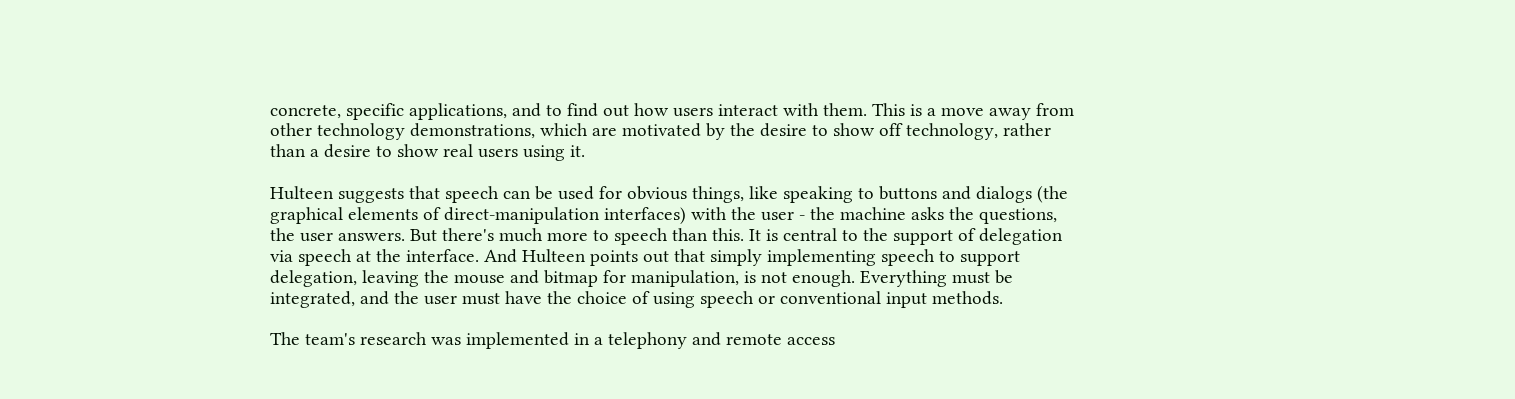concrete, specific applications, and to find out how users interact with them. This is a move away from other technology demonstrations, which are motivated by the desire to show off technology, rather than a desire to show real users using it.

Hulteen suggests that speech can be used for obvious things, like speaking to buttons and dialogs (the graphical elements of direct-manipulation interfaces) with the user - the machine asks the questions, the user answers. But there's much more to speech than this. It is central to the support of delegation via speech at the interface. And Hulteen points out that simply implementing speech to support delegation, leaving the mouse and bitmap for manipulation, is not enough. Everything must be integrated, and the user must have the choice of using speech or conventional input methods.

The team's research was implemented in a telephony and remote access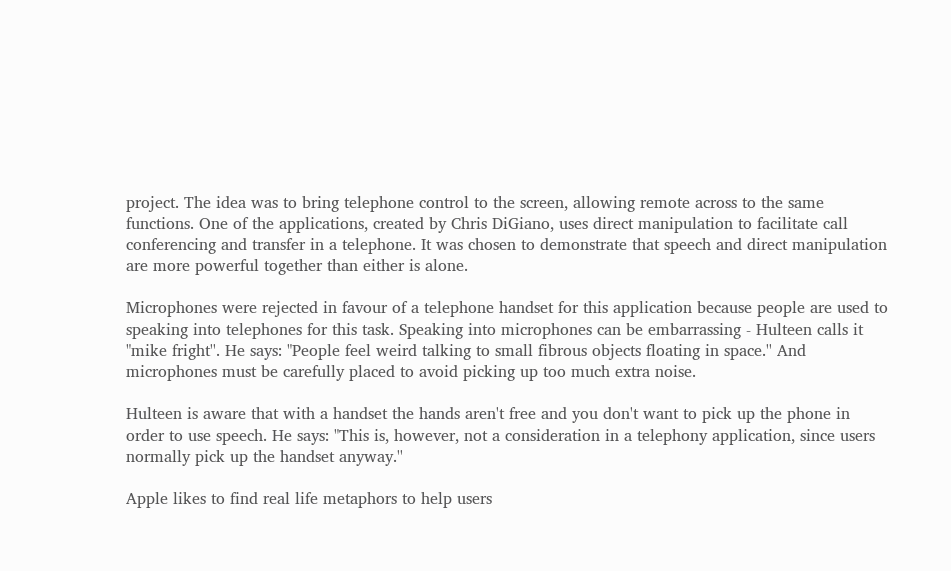project. The idea was to bring telephone control to the screen, allowing remote across to the same functions. One of the applications, created by Chris DiGiano, uses direct manipulation to facilitate call conferencing and transfer in a telephone. It was chosen to demonstrate that speech and direct manipulation are more powerful together than either is alone.

Microphones were rejected in favour of a telephone handset for this application because people are used to speaking into telephones for this task. Speaking into microphones can be embarrassing - Hulteen calls it "mike fright''. He says: "People feel weird talking to small fibrous objects floating in space.'' And microphones must be carefully placed to avoid picking up too much extra noise.

Hulteen is aware that with a handset the hands aren't free and you don't want to pick up the phone in order to use speech. He says: "This is, however, not a consideration in a telephony application, since users normally pick up the handset anyway.''

Apple likes to find real life metaphors to help users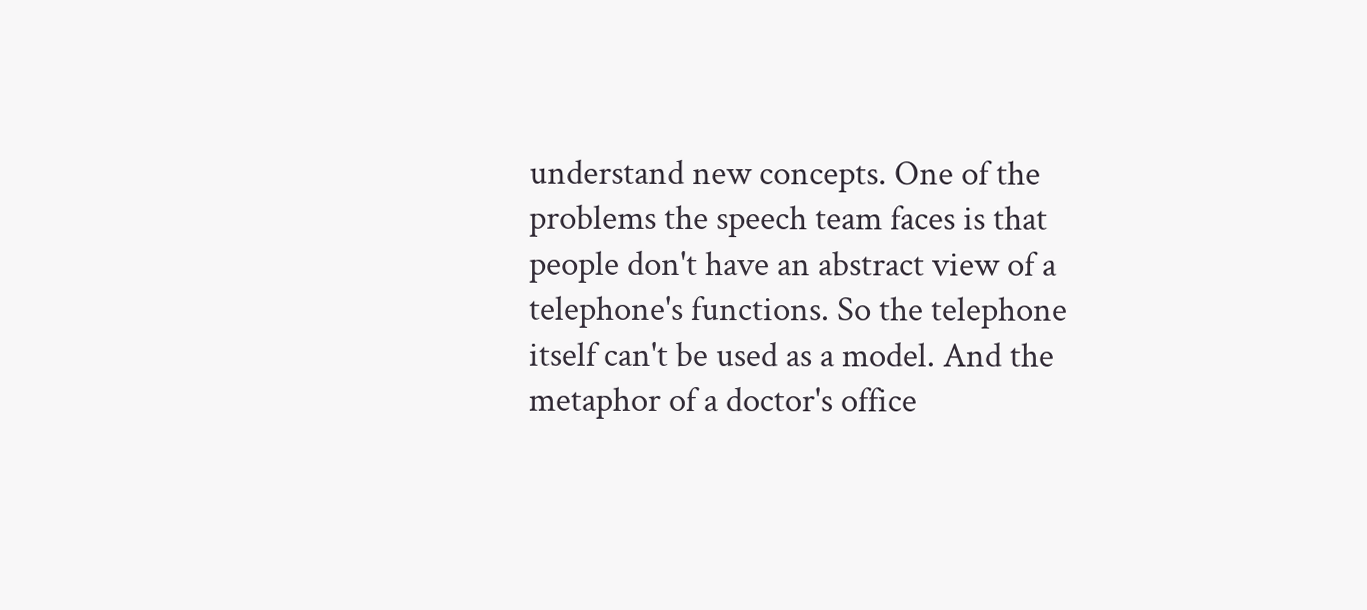understand new concepts. One of the problems the speech team faces is that people don't have an abstract view of a telephone's functions. So the telephone itself can't be used as a model. And the metaphor of a doctor's office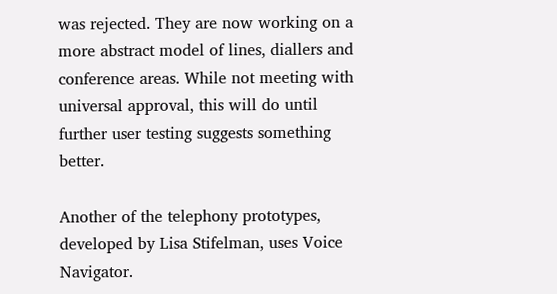was rejected. They are now working on a more abstract model of lines, diallers and conference areas. While not meeting with universal approval, this will do until further user testing suggests something better.

Another of the telephony prototypes, developed by Lisa Stifelman, uses Voice Navigator.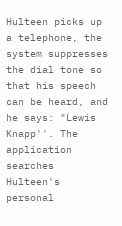Hulteen picks up a telephone, the system suppresses the dial tone so that his speech can be heard, and he says: "Lewis Knapp''. The application searches Hulteen's personal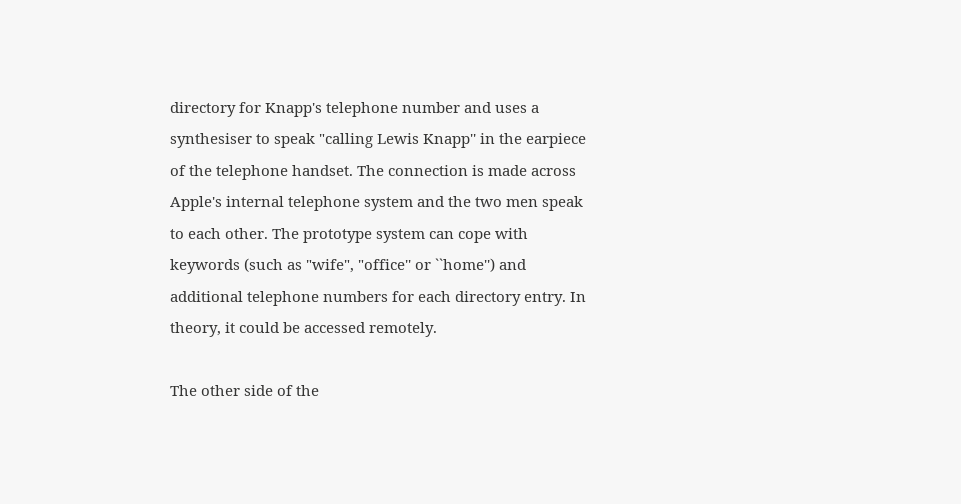directory for Knapp's telephone number and uses a synthesiser to speak "calling Lewis Knapp'' in the earpiece of the telephone handset. The connection is made across Apple's internal telephone system and the two men speak to each other. The prototype system can cope with keywords (such as "wife", "office'' or ``home'') and additional telephone numbers for each directory entry. In theory, it could be accessed remotely.

The other side of the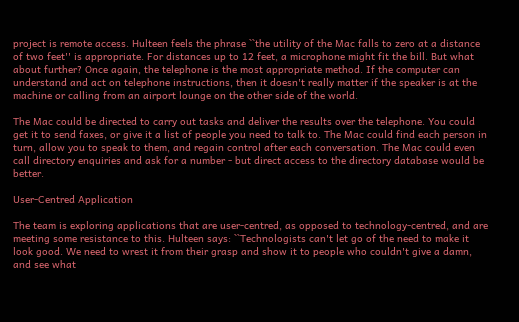project is remote access. Hulteen feels the phrase ``the utility of the Mac falls to zero at a distance of two feet'' is appropriate. For distances up to 12 feet, a microphone might fit the bill. But what about further? Once again, the telephone is the most appropriate method. If the computer can understand and act on telephone instructions, then it doesn't really matter if the speaker is at the machine or calling from an airport lounge on the other side of the world.

The Mac could be directed to carry out tasks and deliver the results over the telephone. You could get it to send faxes, or give it a list of people you need to talk to. The Mac could find each person in turn, allow you to speak to them, and regain control after each conversation. The Mac could even call directory enquiries and ask for a number - but direct access to the directory database would be better.

User-Centred Application

The team is exploring applications that are user-centred, as opposed to technology-centred, and are meeting some resistance to this. Hulteen says: ``Technologists can't let go of the need to make it look good. We need to wrest it from their grasp and show it to people who couldn't give a damn, and see what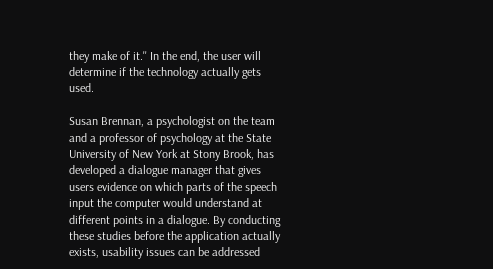they make of it.'' In the end, the user will determine if the technology actually gets used.

Susan Brennan, a psychologist on the team and a professor of psychology at the State University of New York at Stony Brook, has developed a dialogue manager that gives users evidence on which parts of the speech input the computer would understand at different points in a dialogue. By conducting these studies before the application actually exists, usability issues can be addressed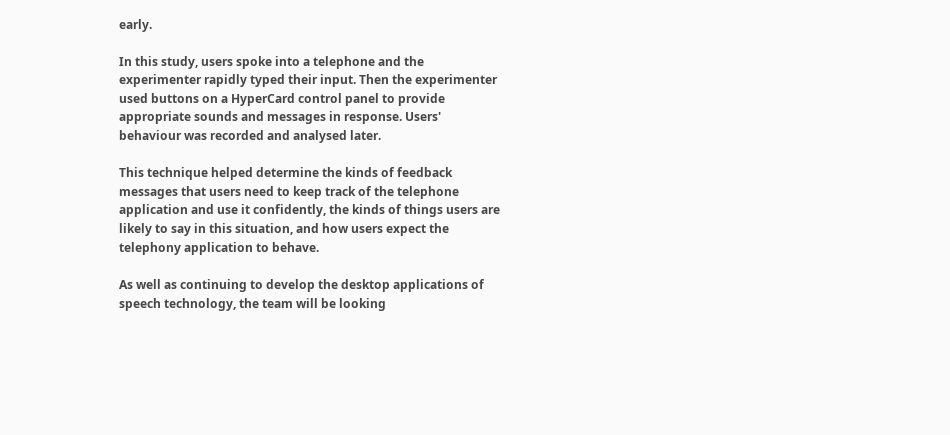early.

In this study, users spoke into a telephone and the experimenter rapidly typed their input. Then the experimenter used buttons on a HyperCard control panel to provide appropriate sounds and messages in response. Users' behaviour was recorded and analysed later.

This technique helped determine the kinds of feedback messages that users need to keep track of the telephone application and use it confidently, the kinds of things users are likely to say in this situation, and how users expect the telephony application to behave.

As well as continuing to develop the desktop applications of speech technology, the team will be looking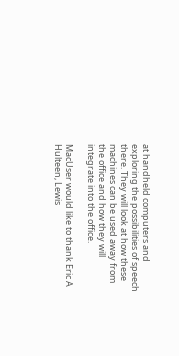at handheld computers and exploring the possibilities of speech there. They will look at how these machines can be used away from the office and how they will integrate into the office.

MacUser would like to thank Eric A Hulteen, Lewis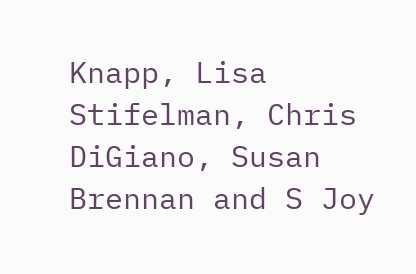Knapp, Lisa Stifelman, Chris DiGiano, Susan Brennan and S Joy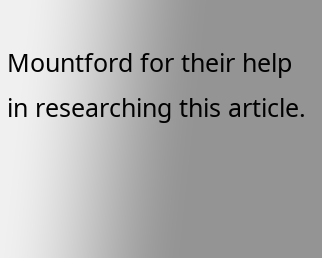Mountford for their help in researching this article.